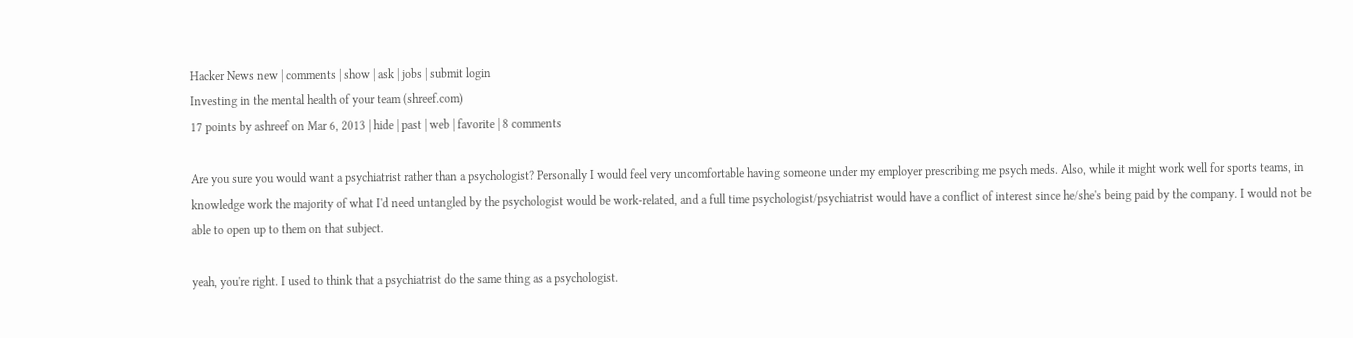Hacker News new | comments | show | ask | jobs | submit login
Investing in the mental health of your team (shreef.com)
17 points by ashreef on Mar 6, 2013 | hide | past | web | favorite | 8 comments

Are you sure you would want a psychiatrist rather than a psychologist? Personally I would feel very uncomfortable having someone under my employer prescribing me psych meds. Also, while it might work well for sports teams, in knowledge work the majority of what I'd need untangled by the psychologist would be work-related, and a full time psychologist/psychiatrist would have a conflict of interest since he/she's being paid by the company. I would not be able to open up to them on that subject.

yeah, you're right. I used to think that a psychiatrist do the same thing as a psychologist.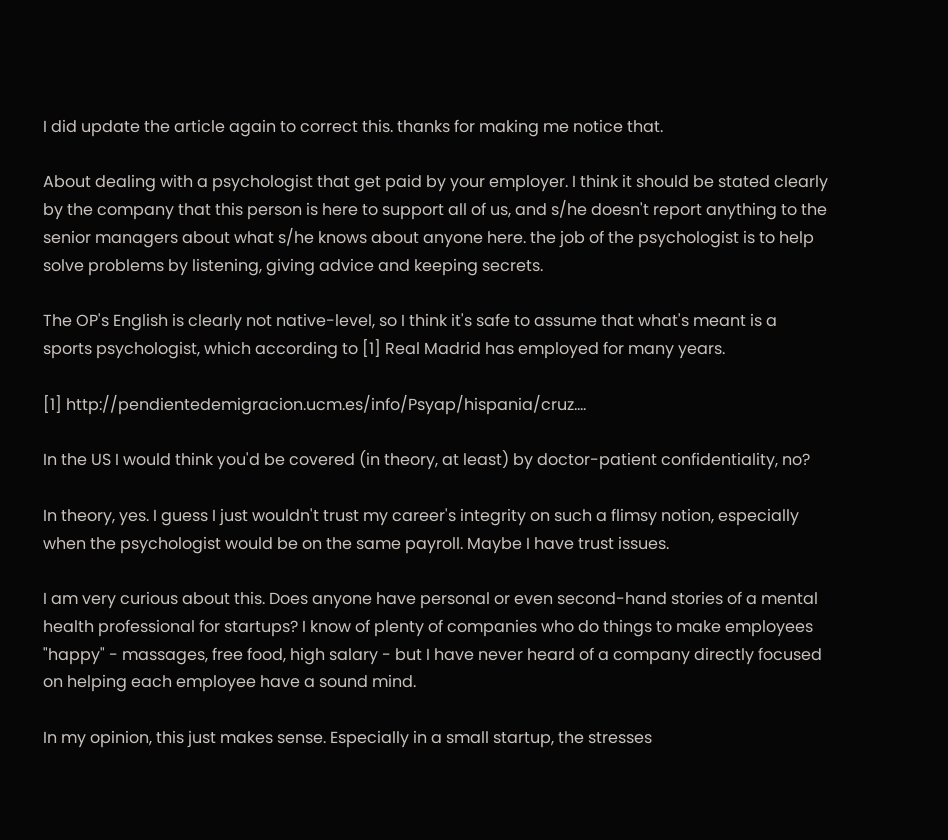I did update the article again to correct this. thanks for making me notice that.

About dealing with a psychologist that get paid by your employer. I think it should be stated clearly by the company that this person is here to support all of us, and s/he doesn't report anything to the senior managers about what s/he knows about anyone here. the job of the psychologist is to help solve problems by listening, giving advice and keeping secrets.

The OP's English is clearly not native-level, so I think it's safe to assume that what's meant is a sports psychologist, which according to [1] Real Madrid has employed for many years.

[1] http://pendientedemigracion.ucm.es/info/Psyap/hispania/cruz....

In the US I would think you'd be covered (in theory, at least) by doctor-patient confidentiality, no?

In theory, yes. I guess I just wouldn't trust my career's integrity on such a flimsy notion, especially when the psychologist would be on the same payroll. Maybe I have trust issues.

I am very curious about this. Does anyone have personal or even second-hand stories of a mental health professional for startups? I know of plenty of companies who do things to make employees "happy" - massages, free food, high salary - but I have never heard of a company directly focused on helping each employee have a sound mind.

In my opinion, this just makes sense. Especially in a small startup, the stresses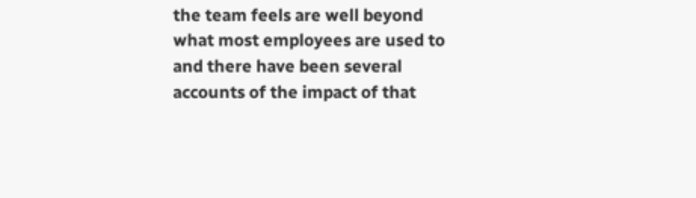the team feels are well beyond what most employees are used to and there have been several accounts of the impact of that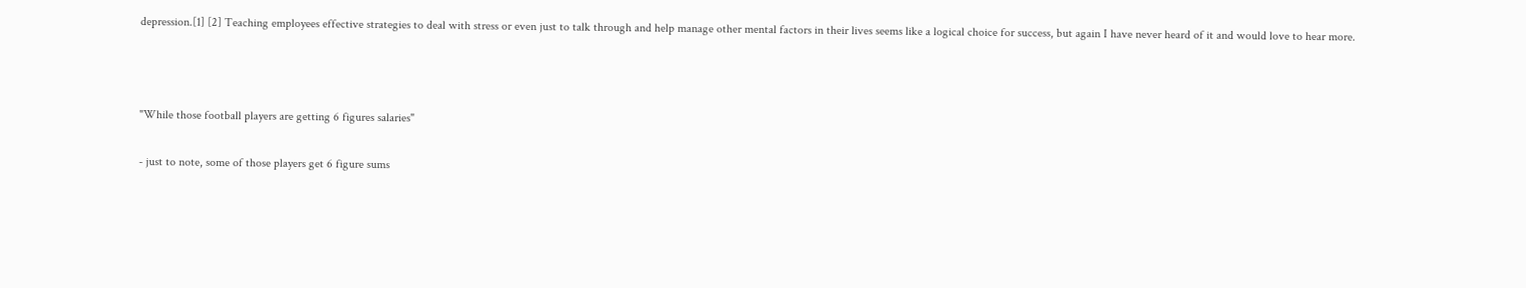depression.[1] [2] Teaching employees effective strategies to deal with stress or even just to talk through and help manage other mental factors in their lives seems like a logical choice for success, but again I have never heard of it and would love to hear more.



"While those football players are getting 6 figures salaries"

- just to note, some of those players get 6 figure sums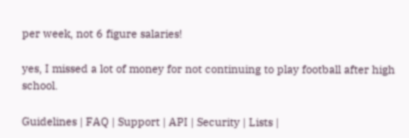per week, not 6 figure salaries!

yes, I missed a lot of money for not continuing to play football after high school.

Guidelines | FAQ | Support | API | Security | Lists |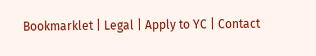Bookmarklet | Legal | Apply to YC | Contact